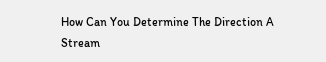How Can You Determine The Direction A Stream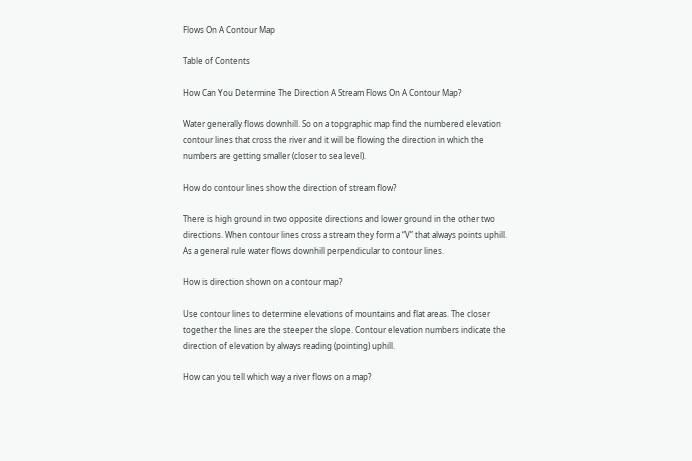Flows On A Contour Map

Table of Contents

How Can You Determine The Direction A Stream Flows On A Contour Map?

Water generally flows downhill. So on a topgraphic map find the numbered elevation contour lines that cross the river and it will be flowing the direction in which the numbers are getting smaller (closer to sea level).

How do contour lines show the direction of stream flow?

There is high ground in two opposite directions and lower ground in the other two directions. When contour lines cross a stream they form a “V” that always points uphill. As a general rule water flows downhill perpendicular to contour lines.

How is direction shown on a contour map?

Use contour lines to determine elevations of mountains and flat areas. The closer together the lines are the steeper the slope. Contour elevation numbers indicate the direction of elevation by always reading (pointing) uphill.

How can you tell which way a river flows on a map?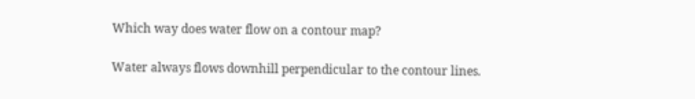Which way does water flow on a contour map?

Water always flows downhill perpendicular to the contour lines.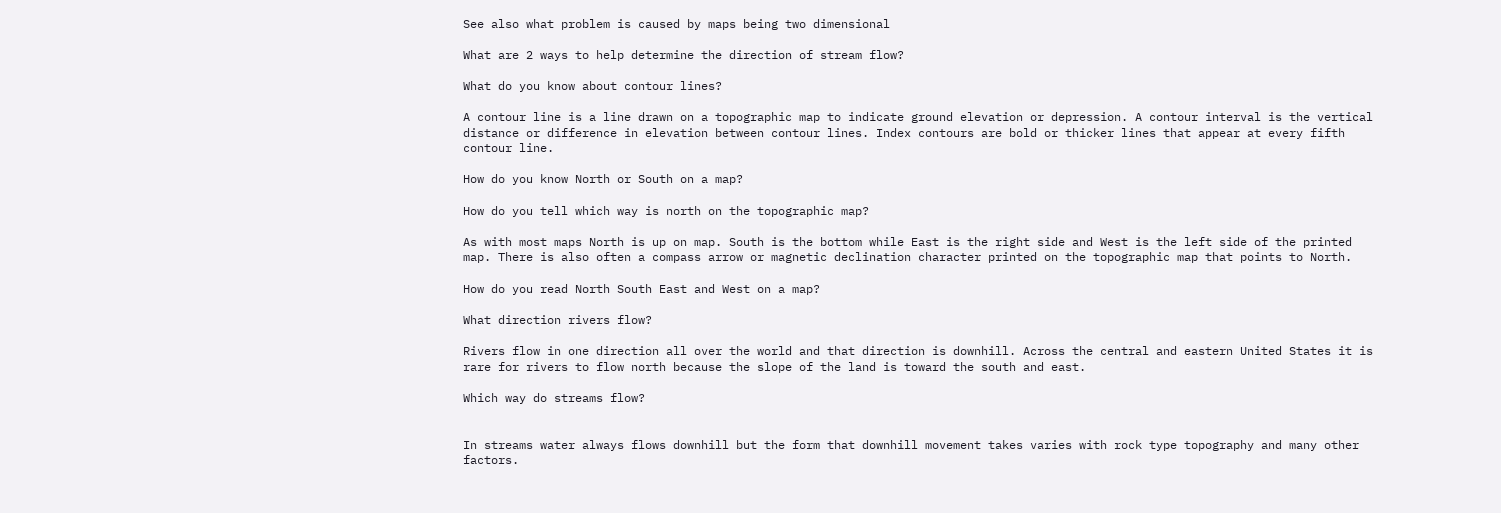See also what problem is caused by maps being two dimensional

What are 2 ways to help determine the direction of stream flow?

What do you know about contour lines?

A contour line is a line drawn on a topographic map to indicate ground elevation or depression. A contour interval is the vertical distance or difference in elevation between contour lines. Index contours are bold or thicker lines that appear at every fifth contour line.

How do you know North or South on a map?

How do you tell which way is north on the topographic map?

As with most maps North is up on map. South is the bottom while East is the right side and West is the left side of the printed map. There is also often a compass arrow or magnetic declination character printed on the topographic map that points to North.

How do you read North South East and West on a map?

What direction rivers flow?

Rivers flow in one direction all over the world and that direction is downhill. Across the central and eastern United States it is rare for rivers to flow north because the slope of the land is toward the south and east.

Which way do streams flow?


In streams water always flows downhill but the form that downhill movement takes varies with rock type topography and many other factors.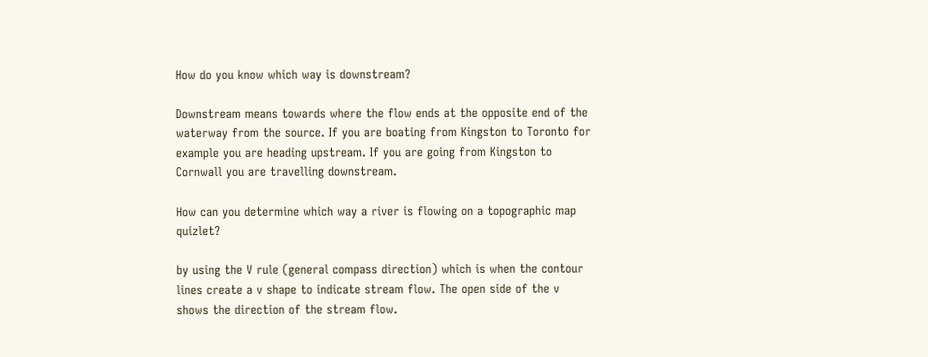How do you know which way is downstream?

Downstream means towards where the flow ends at the opposite end of the waterway from the source. If you are boating from Kingston to Toronto for example you are heading upstream. If you are going from Kingston to Cornwall you are travelling downstream.

How can you determine which way a river is flowing on a topographic map quizlet?

by using the V rule (general compass direction) which is when the contour lines create a v shape to indicate stream flow. The open side of the v shows the direction of the stream flow.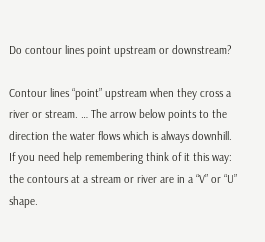Do contour lines point upstream or downstream?

Contour lines “point” upstream when they cross a river or stream. … The arrow below points to the direction the water flows which is always downhill. If you need help remembering think of it this way: the contours at a stream or river are in a “V” or “U” shape.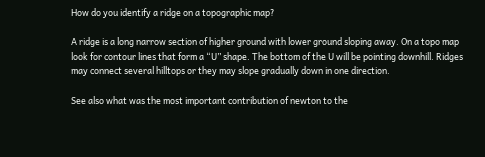How do you identify a ridge on a topographic map?

A ridge is a long narrow section of higher ground with lower ground sloping away. On a topo map look for contour lines that form a “U” shape. The bottom of the U will be pointing downhill. Ridges may connect several hilltops or they may slope gradually down in one direction.

See also what was the most important contribution of newton to the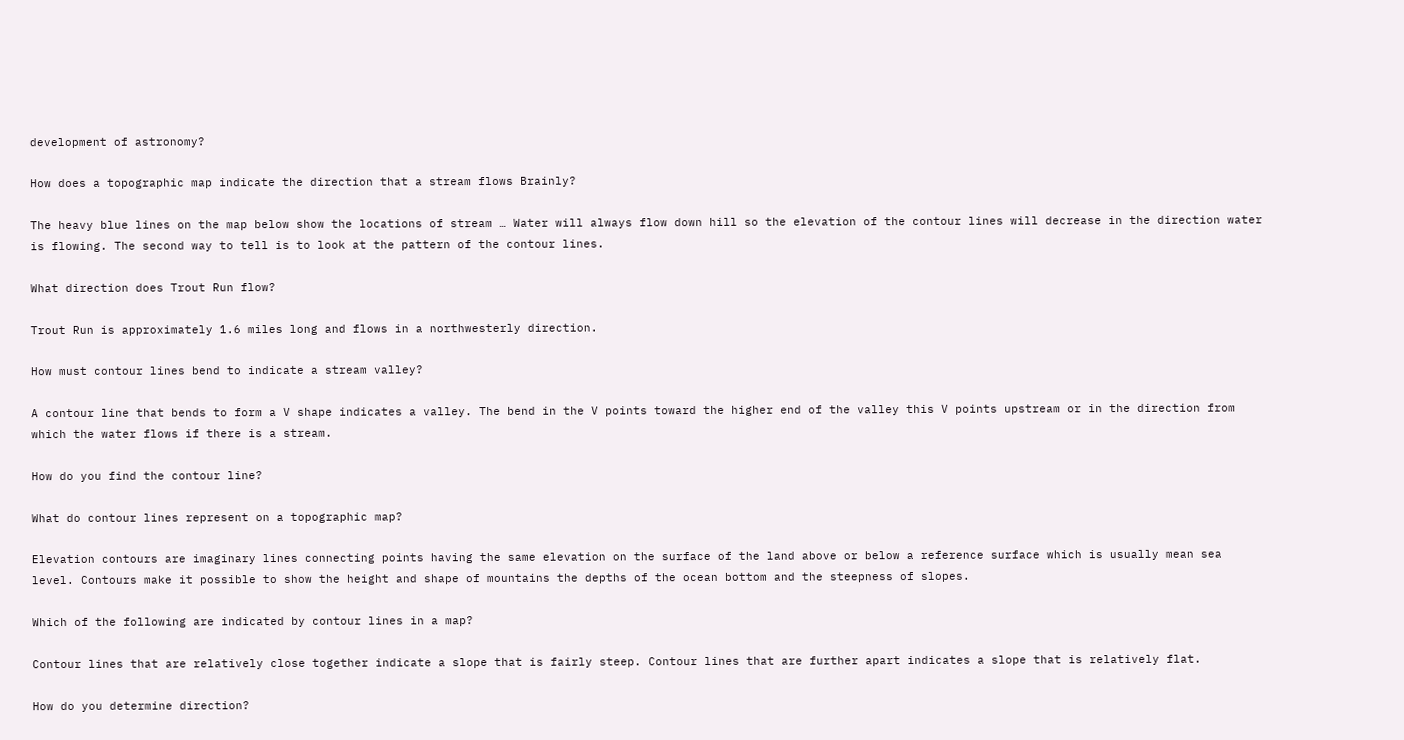development of astronomy?

How does a topographic map indicate the direction that a stream flows Brainly?

The heavy blue lines on the map below show the locations of stream … Water will always flow down hill so the elevation of the contour lines will decrease in the direction water is flowing. The second way to tell is to look at the pattern of the contour lines.

What direction does Trout Run flow?

Trout Run is approximately 1.6 miles long and flows in a northwesterly direction.

How must contour lines bend to indicate a stream valley?

A contour line that bends to form a V shape indicates a valley. The bend in the V points toward the higher end of the valley this V points upstream or in the direction from which the water flows if there is a stream.

How do you find the contour line?

What do contour lines represent on a topographic map?

Elevation contours are imaginary lines connecting points having the same elevation on the surface of the land above or below a reference surface which is usually mean sea level. Contours make it possible to show the height and shape of mountains the depths of the ocean bottom and the steepness of slopes.

Which of the following are indicated by contour lines in a map?

Contour lines that are relatively close together indicate a slope that is fairly steep. Contour lines that are further apart indicates a slope that is relatively flat.

How do you determine direction?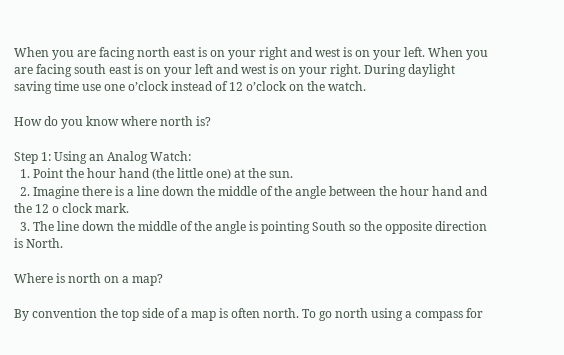When you are facing north east is on your right and west is on your left. When you are facing south east is on your left and west is on your right. During daylight saving time use one o’clock instead of 12 o’clock on the watch.

How do you know where north is?

Step 1: Using an Analog Watch:
  1. Point the hour hand (the little one) at the sun.
  2. Imagine there is a line down the middle of the angle between the hour hand and the 12 o clock mark.
  3. The line down the middle of the angle is pointing South so the opposite direction is North.

Where is north on a map?

By convention the top side of a map is often north. To go north using a compass for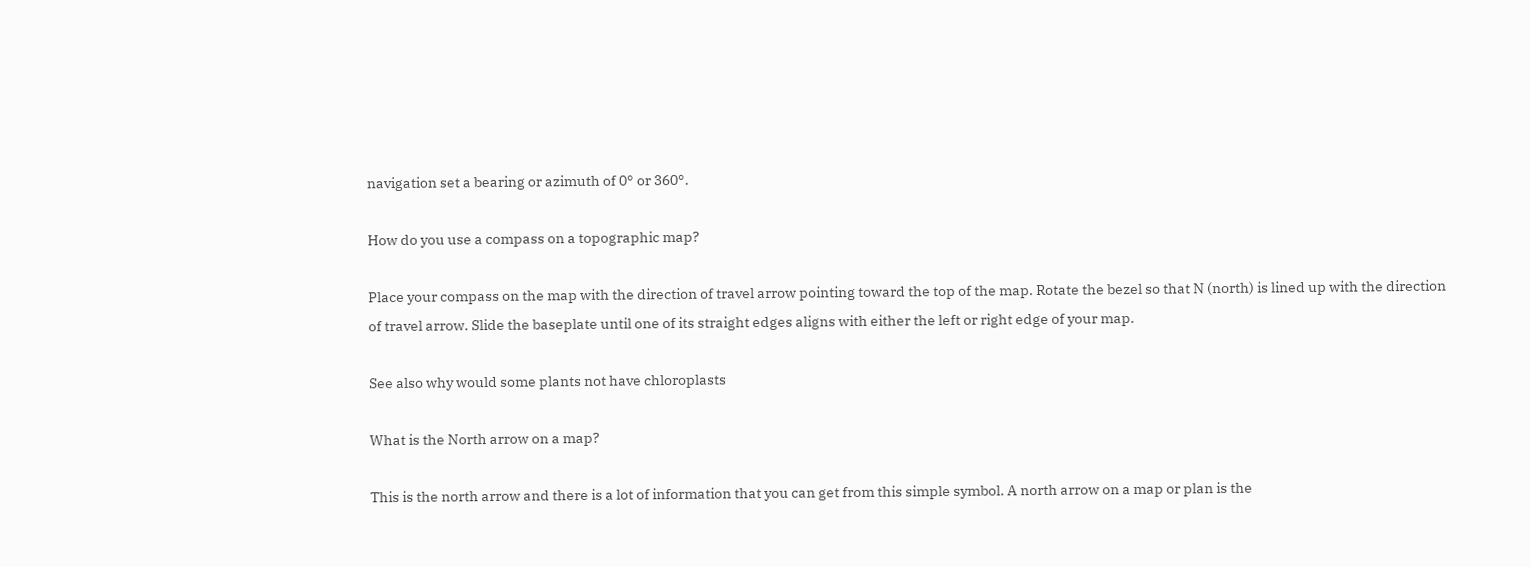navigation set a bearing or azimuth of 0° or 360°.

How do you use a compass on a topographic map?

Place your compass on the map with the direction of travel arrow pointing toward the top of the map. Rotate the bezel so that N (north) is lined up with the direction of travel arrow. Slide the baseplate until one of its straight edges aligns with either the left or right edge of your map.

See also why would some plants not have chloroplasts

What is the North arrow on a map?

This is the north arrow and there is a lot of information that you can get from this simple symbol. A north arrow on a map or plan is the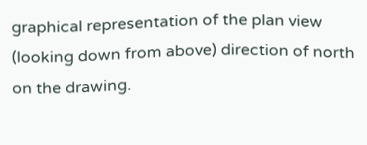graphical representation of the plan view (looking down from above) direction of north on the drawing.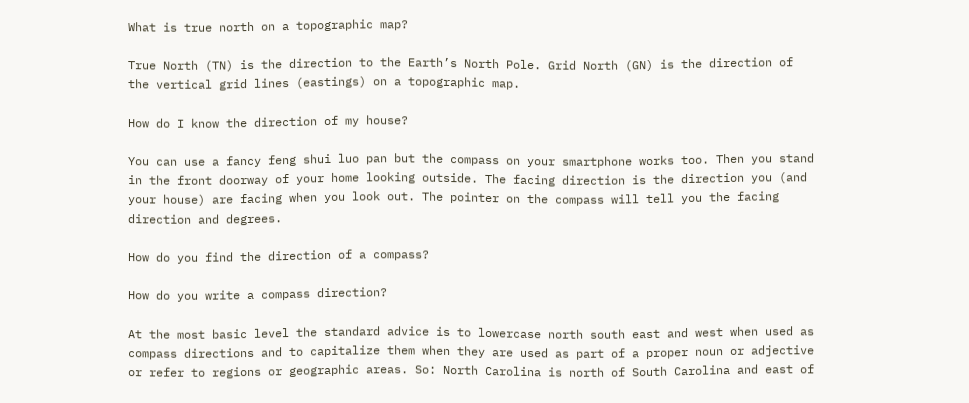What is true north on a topographic map?

True North (TN) is the direction to the Earth’s North Pole. Grid North (GN) is the direction of the vertical grid lines (eastings) on a topographic map.

How do I know the direction of my house?

You can use a fancy feng shui luo pan but the compass on your smartphone works too. Then you stand in the front doorway of your home looking outside. The facing direction is the direction you (and your house) are facing when you look out. The pointer on the compass will tell you the facing direction and degrees.

How do you find the direction of a compass?

How do you write a compass direction?

At the most basic level the standard advice is to lowercase north south east and west when used as compass directions and to capitalize them when they are used as part of a proper noun or adjective or refer to regions or geographic areas. So: North Carolina is north of South Carolina and east of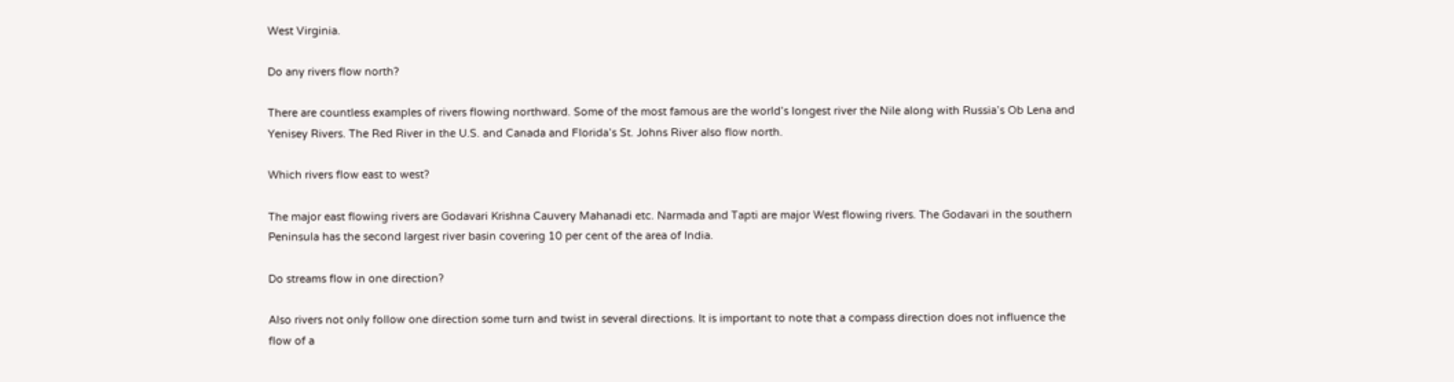West Virginia.

Do any rivers flow north?

There are countless examples of rivers flowing northward. Some of the most famous are the world’s longest river the Nile along with Russia’s Ob Lena and Yenisey Rivers. The Red River in the U.S. and Canada and Florida’s St. Johns River also flow north.

Which rivers flow east to west?

The major east flowing rivers are Godavari Krishna Cauvery Mahanadi etc. Narmada and Tapti are major West flowing rivers. The Godavari in the southern Peninsula has the second largest river basin covering 10 per cent of the area of India.

Do streams flow in one direction?

Also rivers not only follow one direction some turn and twist in several directions. It is important to note that a compass direction does not influence the flow of a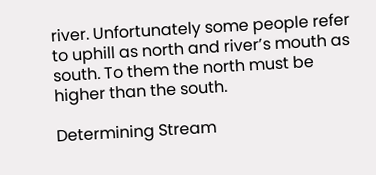river. Unfortunately some people refer to uphill as north and river’s mouth as south. To them the north must be higher than the south.

Determining Stream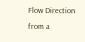Flow Direction from a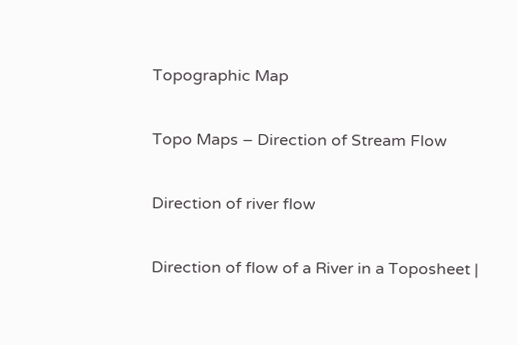Topographic Map

Topo Maps – Direction of Stream Flow

Direction of river flow

Direction of flow of a River in a Toposheet |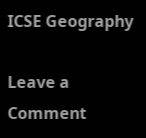ICSE Geography

Leave a Comment